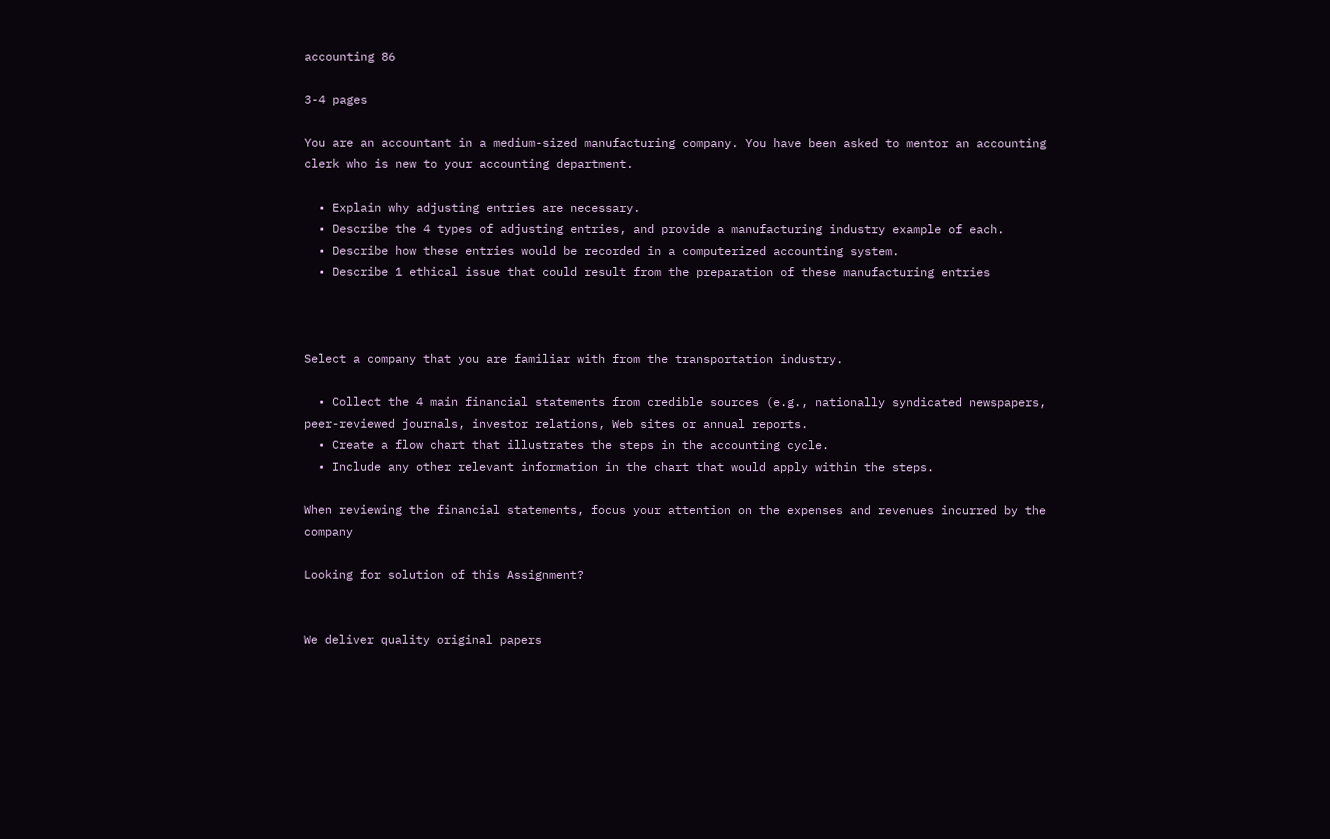accounting 86

3-4 pages

You are an accountant in a medium-sized manufacturing company. You have been asked to mentor an accounting clerk who is new to your accounting department.

  • Explain why adjusting entries are necessary.
  • Describe the 4 types of adjusting entries, and provide a manufacturing industry example of each.
  • Describe how these entries would be recorded in a computerized accounting system.
  • Describe 1 ethical issue that could result from the preparation of these manufacturing entries



Select a company that you are familiar with from the transportation industry.

  • Collect the 4 main financial statements from credible sources (e.g., nationally syndicated newspapers, peer-reviewed journals, investor relations, Web sites or annual reports.
  • Create a flow chart that illustrates the steps in the accounting cycle.
  • Include any other relevant information in the chart that would apply within the steps.

When reviewing the financial statements, focus your attention on the expenses and revenues incurred by the company

Looking for solution of this Assignment?


We deliver quality original papers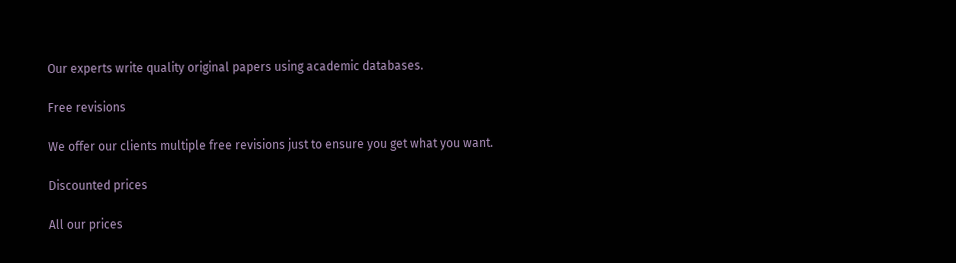Our experts write quality original papers using academic databases.

Free revisions

We offer our clients multiple free revisions just to ensure you get what you want.

Discounted prices

All our prices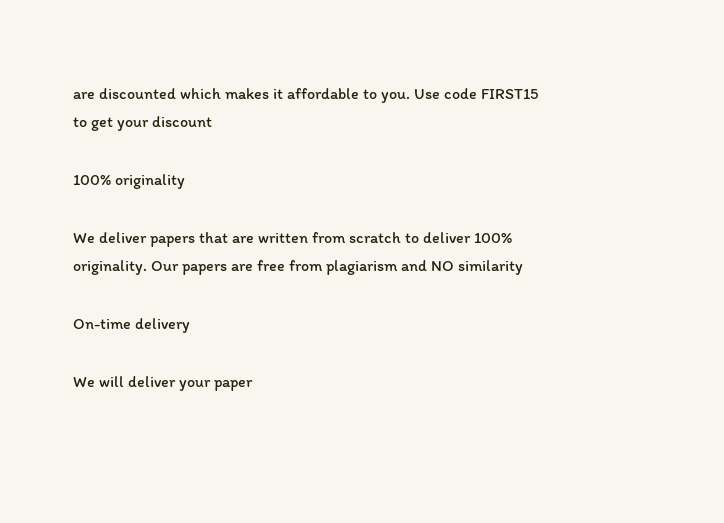are discounted which makes it affordable to you. Use code FIRST15 to get your discount

100% originality

We deliver papers that are written from scratch to deliver 100% originality. Our papers are free from plagiarism and NO similarity

On-time delivery

We will deliver your paper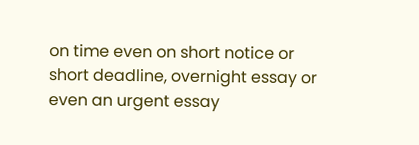on time even on short notice or  short deadline, overnight essay or even an urgent essay